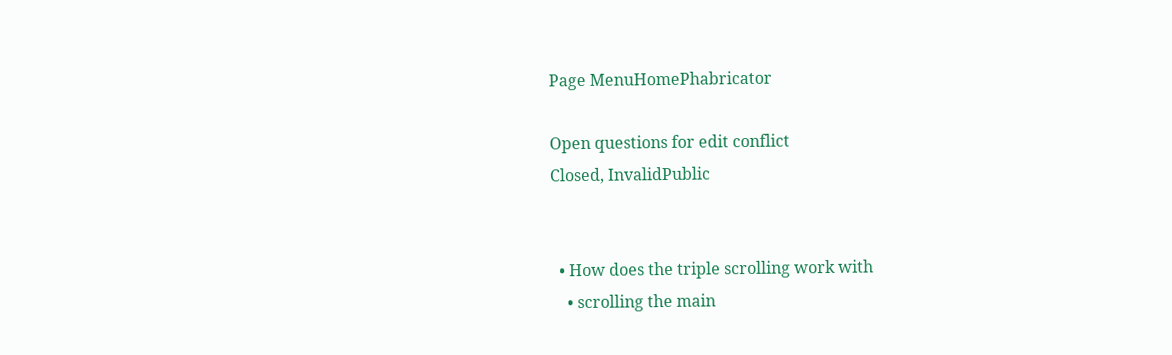Page MenuHomePhabricator

Open questions for edit conflict
Closed, InvalidPublic


  • How does the triple scrolling work with
    • scrolling the main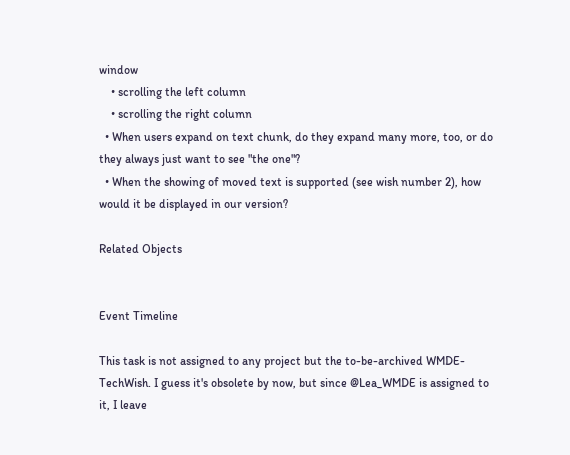window
    • scrolling the left column
    • scrolling the right column
  • When users expand on text chunk, do they expand many more, too, or do they always just want to see "the one"?
  • When the showing of moved text is supported (see wish number 2), how would it be displayed in our version?

Related Objects


Event Timeline

This task is not assigned to any project but the to-be-archived WMDE-TechWish. I guess it's obsolete by now, but since @Lea_WMDE is assigned to it, I leave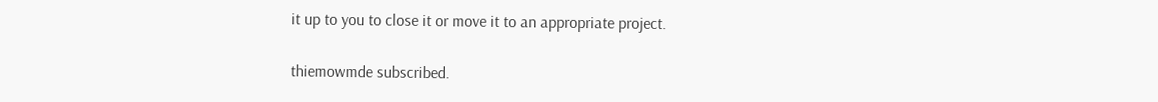it up to you to close it or move it to an appropriate project.

thiemowmde subscribed.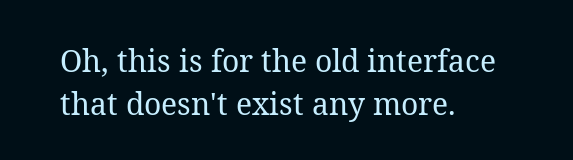Oh, this is for the old interface that doesn't exist any more.